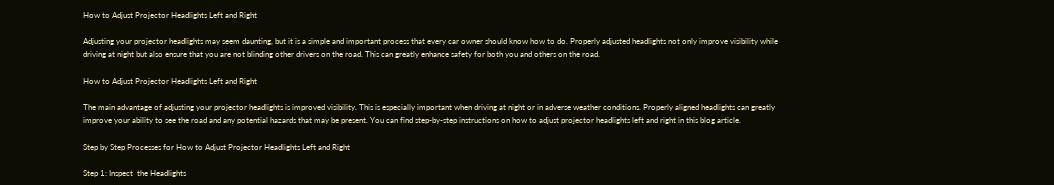How to Adjust Projector Headlights Left and Right

Adjusting your projector headlights may seem daunting, but it is a simple and important process that every car owner should know how to do. Properly adjusted headlights not only improve visibility while driving at night but also ensure that you are not blinding other drivers on the road. This can greatly enhance safety for both you and others on the road.

How to Adjust Projector Headlights Left and Right

The main advantage of adjusting your projector headlights is improved visibility. This is especially important when driving at night or in adverse weather conditions. Properly aligned headlights can greatly improve your ability to see the road and any potential hazards that may be present. You can find step-by-step instructions on how to adjust projector headlights left and right in this blog article.

Step by Step Processes for How to Adjust Projector Headlights Left and Right

Step 1: Inspect  the Headlights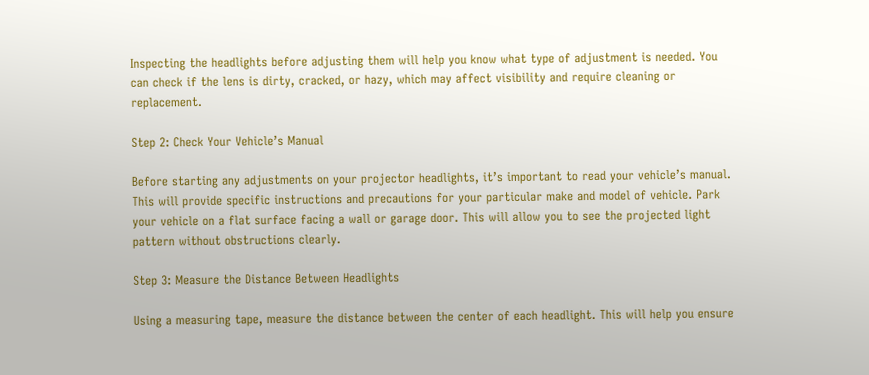Inspecting the headlights before adjusting them will help you know what type of adjustment is needed. You can check if the lens is dirty, cracked, or hazy, which may affect visibility and require cleaning or replacement.

Step 2: Check Your Vehicle’s Manual

Before starting any adjustments on your projector headlights, it’s important to read your vehicle’s manual. This will provide specific instructions and precautions for your particular make and model of vehicle. Park your vehicle on a flat surface facing a wall or garage door. This will allow you to see the projected light pattern without obstructions clearly.

Step 3: Measure the Distance Between Headlights

Using a measuring tape, measure the distance between the center of each headlight. This will help you ensure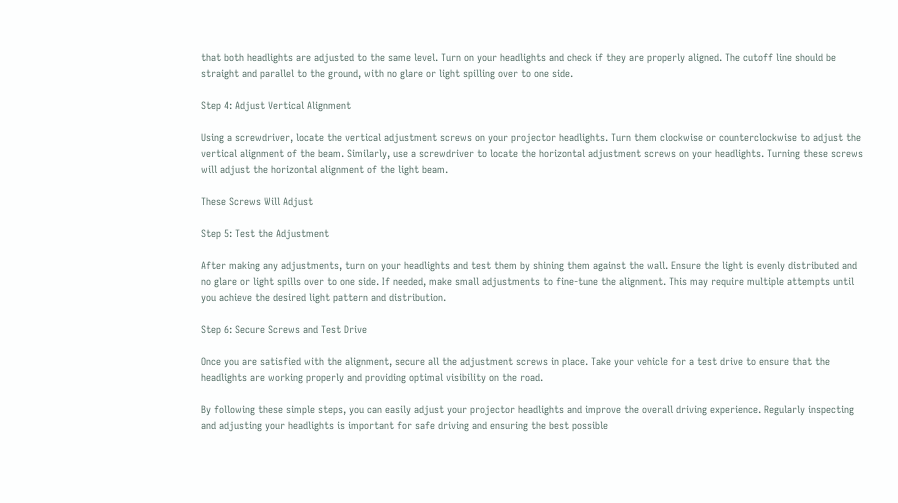that both headlights are adjusted to the same level. Turn on your headlights and check if they are properly aligned. The cutoff line should be straight and parallel to the ground, with no glare or light spilling over to one side.

Step 4: Adjust Vertical Alignment

Using a screwdriver, locate the vertical adjustment screws on your projector headlights. Turn them clockwise or counterclockwise to adjust the vertical alignment of the beam. Similarly, use a screwdriver to locate the horizontal adjustment screws on your headlights. Turning these screws will adjust the horizontal alignment of the light beam.

These Screws Will Adjust

Step 5: Test the Adjustment

After making any adjustments, turn on your headlights and test them by shining them against the wall. Ensure the light is evenly distributed and no glare or light spills over to one side. If needed, make small adjustments to fine-tune the alignment. This may require multiple attempts until you achieve the desired light pattern and distribution.

Step 6: Secure Screws and Test Drive

Once you are satisfied with the alignment, secure all the adjustment screws in place. Take your vehicle for a test drive to ensure that the headlights are working properly and providing optimal visibility on the road.

By following these simple steps, you can easily adjust your projector headlights and improve the overall driving experience. Regularly inspecting and adjusting your headlights is important for safe driving and ensuring the best possible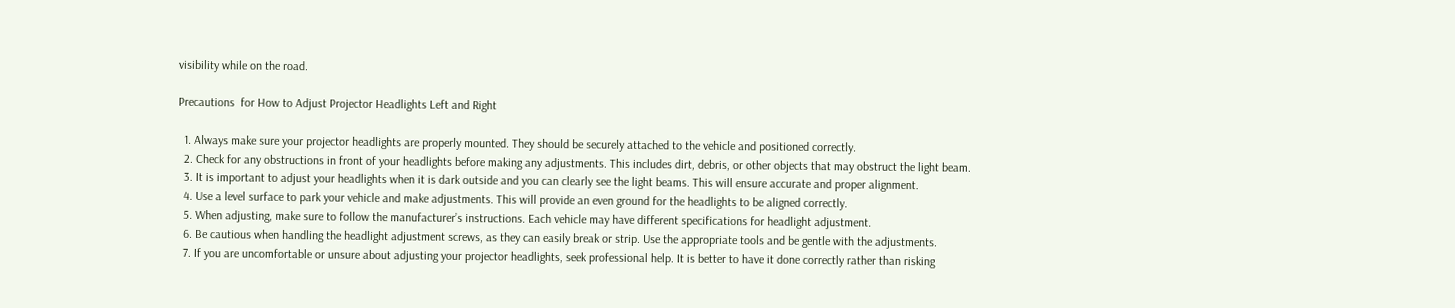visibility while on the road.

Precautions  for How to Adjust Projector Headlights Left and Right

  1. Always make sure your projector headlights are properly mounted. They should be securely attached to the vehicle and positioned correctly.
  2. Check for any obstructions in front of your headlights before making any adjustments. This includes dirt, debris, or other objects that may obstruct the light beam.
  3. It is important to adjust your headlights when it is dark outside and you can clearly see the light beams. This will ensure accurate and proper alignment.
  4. Use a level surface to park your vehicle and make adjustments. This will provide an even ground for the headlights to be aligned correctly.
  5. When adjusting, make sure to follow the manufacturer’s instructions. Each vehicle may have different specifications for headlight adjustment.
  6. Be cautious when handling the headlight adjustment screws, as they can easily break or strip. Use the appropriate tools and be gentle with the adjustments.
  7. If you are uncomfortable or unsure about adjusting your projector headlights, seek professional help. It is better to have it done correctly rather than risking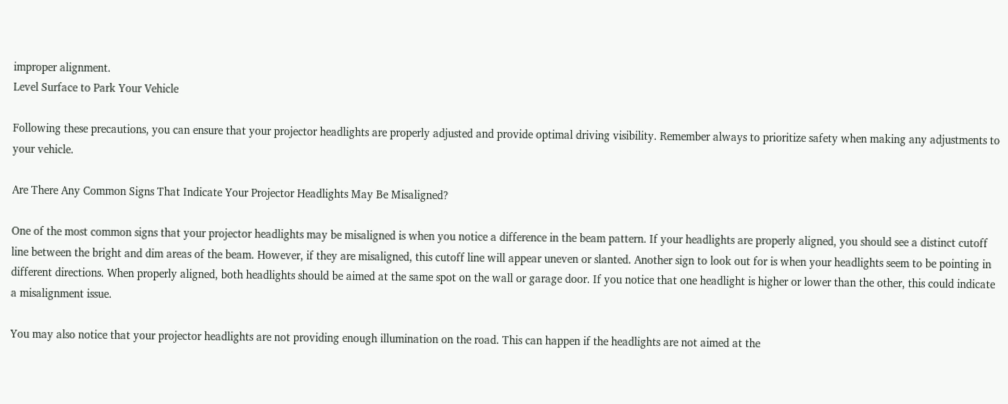improper alignment.
Level Surface to Park Your Vehicle

Following these precautions, you can ensure that your projector headlights are properly adjusted and provide optimal driving visibility. Remember always to prioritize safety when making any adjustments to your vehicle.

Are There Any Common Signs That Indicate Your Projector Headlights May Be Misaligned?

One of the most common signs that your projector headlights may be misaligned is when you notice a difference in the beam pattern. If your headlights are properly aligned, you should see a distinct cutoff line between the bright and dim areas of the beam. However, if they are misaligned, this cutoff line will appear uneven or slanted. Another sign to look out for is when your headlights seem to be pointing in different directions. When properly aligned, both headlights should be aimed at the same spot on the wall or garage door. If you notice that one headlight is higher or lower than the other, this could indicate a misalignment issue.

You may also notice that your projector headlights are not providing enough illumination on the road. This can happen if the headlights are not aimed at the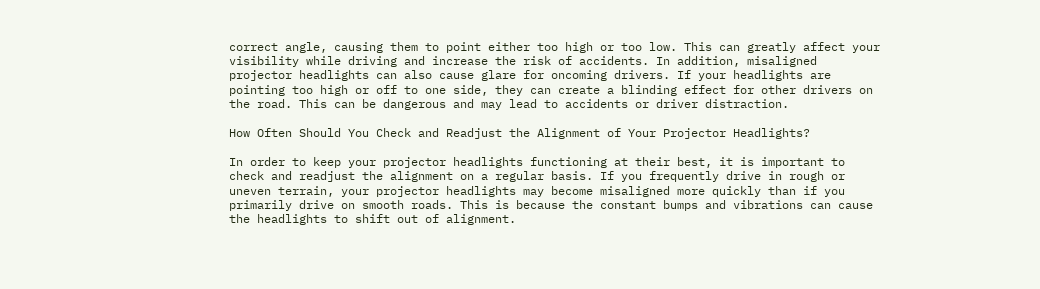correct angle, causing them to point either too high or too low. This can greatly affect your visibility while driving and increase the risk of accidents. In addition, misaligned projector headlights can also cause glare for oncoming drivers. If your headlights are pointing too high or off to one side, they can create a blinding effect for other drivers on the road. This can be dangerous and may lead to accidents or driver distraction.

How Often Should You Check and Readjust the Alignment of Your Projector Headlights?

In order to keep your projector headlights functioning at their best, it is important to check and readjust the alignment on a regular basis. If you frequently drive in rough or uneven terrain, your projector headlights may become misaligned more quickly than if you primarily drive on smooth roads. This is because the constant bumps and vibrations can cause the headlights to shift out of alignment.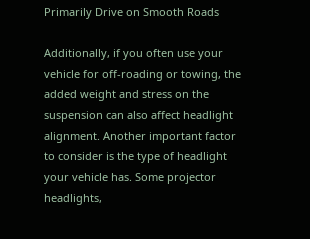Primarily Drive on Smooth Roads

Additionally, if you often use your vehicle for off-roading or towing, the added weight and stress on the suspension can also affect headlight alignment. Another important factor to consider is the type of headlight your vehicle has. Some projector headlights,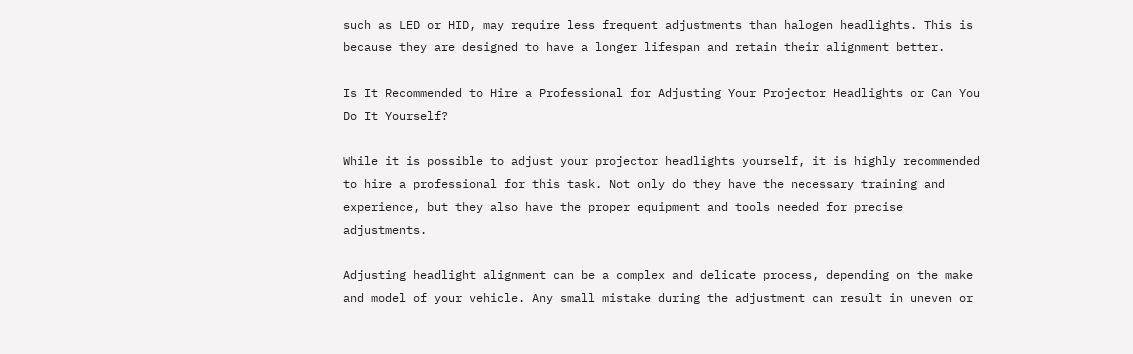such as LED or HID, may require less frequent adjustments than halogen headlights. This is because they are designed to have a longer lifespan and retain their alignment better.

Is It Recommended to Hire a Professional for Adjusting Your Projector Headlights or Can You Do It Yourself?

While it is possible to adjust your projector headlights yourself, it is highly recommended to hire a professional for this task. Not only do they have the necessary training and experience, but they also have the proper equipment and tools needed for precise adjustments.

Adjusting headlight alignment can be a complex and delicate process, depending on the make and model of your vehicle. Any small mistake during the adjustment can result in uneven or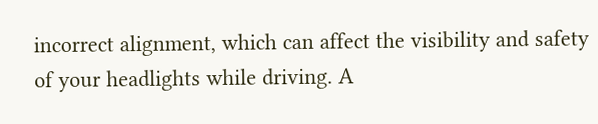incorrect alignment, which can affect the visibility and safety of your headlights while driving. A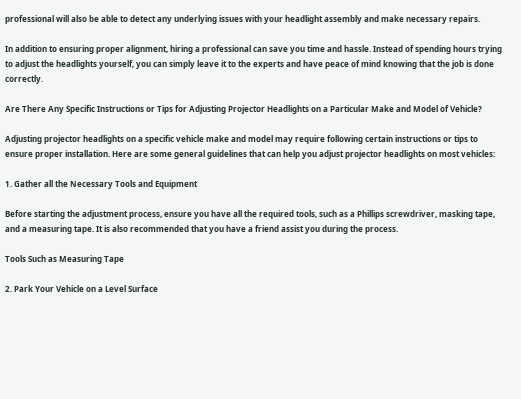professional will also be able to detect any underlying issues with your headlight assembly and make necessary repairs.

In addition to ensuring proper alignment, hiring a professional can save you time and hassle. Instead of spending hours trying to adjust the headlights yourself, you can simply leave it to the experts and have peace of mind knowing that the job is done correctly.

Are There Any Specific Instructions or Tips for Adjusting Projector Headlights on a Particular Make and Model of Vehicle?

Adjusting projector headlights on a specific vehicle make and model may require following certain instructions or tips to ensure proper installation. Here are some general guidelines that can help you adjust projector headlights on most vehicles:

1. Gather all the Necessary Tools and Equipment

Before starting the adjustment process, ensure you have all the required tools, such as a Phillips screwdriver, masking tape, and a measuring tape. It is also recommended that you have a friend assist you during the process.

Tools Such as Measuring Tape

2. Park Your Vehicle on a Level Surface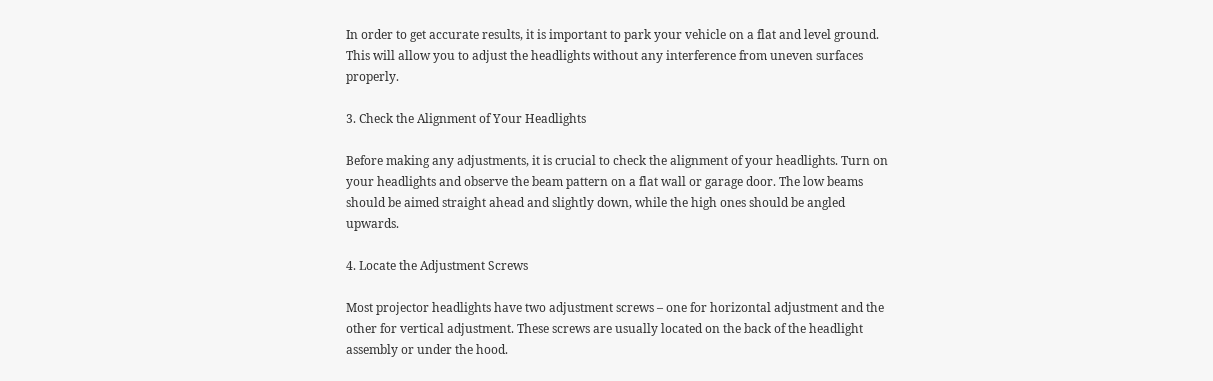In order to get accurate results, it is important to park your vehicle on a flat and level ground. This will allow you to adjust the headlights without any interference from uneven surfaces properly.

3. Check the Alignment of Your Headlights

Before making any adjustments, it is crucial to check the alignment of your headlights. Turn on your headlights and observe the beam pattern on a flat wall or garage door. The low beams should be aimed straight ahead and slightly down, while the high ones should be angled upwards.

4. Locate the Adjustment Screws

Most projector headlights have two adjustment screws – one for horizontal adjustment and the other for vertical adjustment. These screws are usually located on the back of the headlight assembly or under the hood.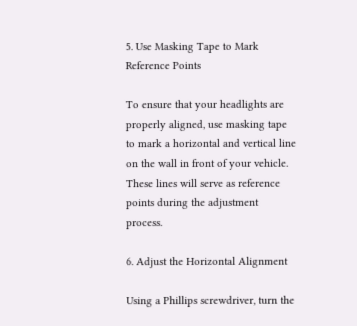5. Use Masking Tape to Mark Reference Points

To ensure that your headlights are properly aligned, use masking tape to mark a horizontal and vertical line on the wall in front of your vehicle. These lines will serve as reference points during the adjustment process.

6. Adjust the Horizontal Alignment

Using a Phillips screwdriver, turn the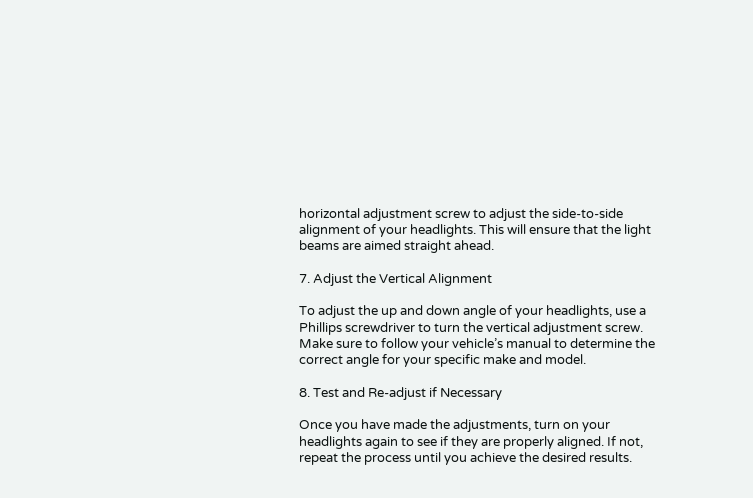horizontal adjustment screw to adjust the side-to-side alignment of your headlights. This will ensure that the light beams are aimed straight ahead.

7. Adjust the Vertical Alignment

To adjust the up and down angle of your headlights, use a Phillips screwdriver to turn the vertical adjustment screw. Make sure to follow your vehicle’s manual to determine the correct angle for your specific make and model.

8. Test and Re-adjust if Necessary

Once you have made the adjustments, turn on your headlights again to see if they are properly aligned. If not, repeat the process until you achieve the desired results.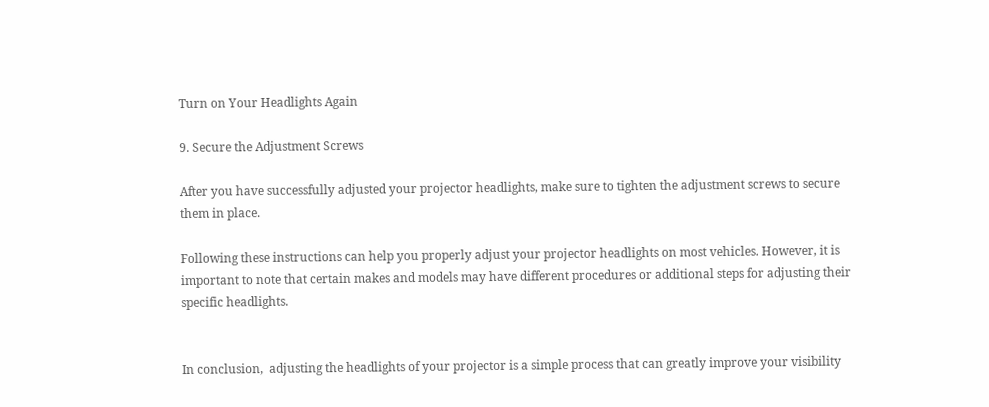Turn on Your Headlights Again

9. Secure the Adjustment Screws

After you have successfully adjusted your projector headlights, make sure to tighten the adjustment screws to secure them in place.

Following these instructions can help you properly adjust your projector headlights on most vehicles. However, it is important to note that certain makes and models may have different procedures or additional steps for adjusting their specific headlights.


In conclusion,  adjusting the headlights of your projector is a simple process that can greatly improve your visibility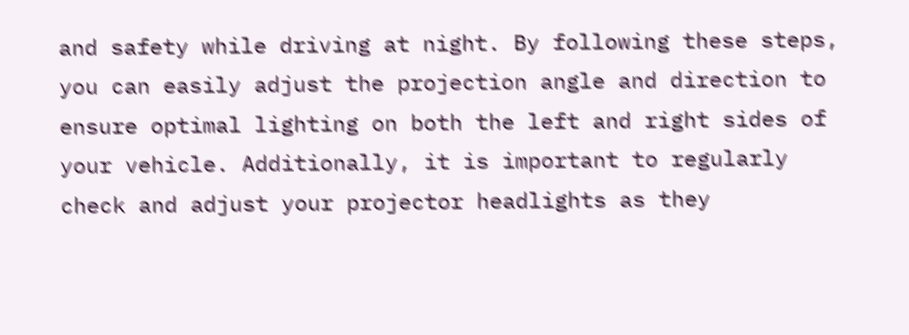and safety while driving at night. By following these steps, you can easily adjust the projection angle and direction to ensure optimal lighting on both the left and right sides of your vehicle. Additionally, it is important to regularly check and adjust your projector headlights as they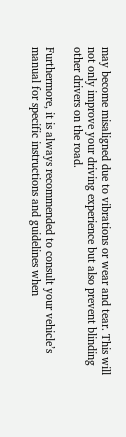may become misaligned due to vibrations or wear and tear. This will not only improve your driving experience but also prevent blinding other drivers on the road.

Furthermore, it is always recommended to consult your vehicle’s manual for specific instructions and guidelines when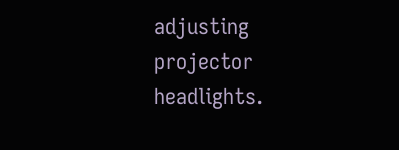adjusting projector headlights.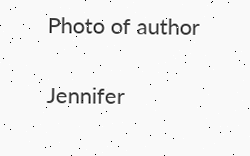Photo of author

Jennifer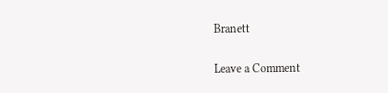Branett

Leave a Comment